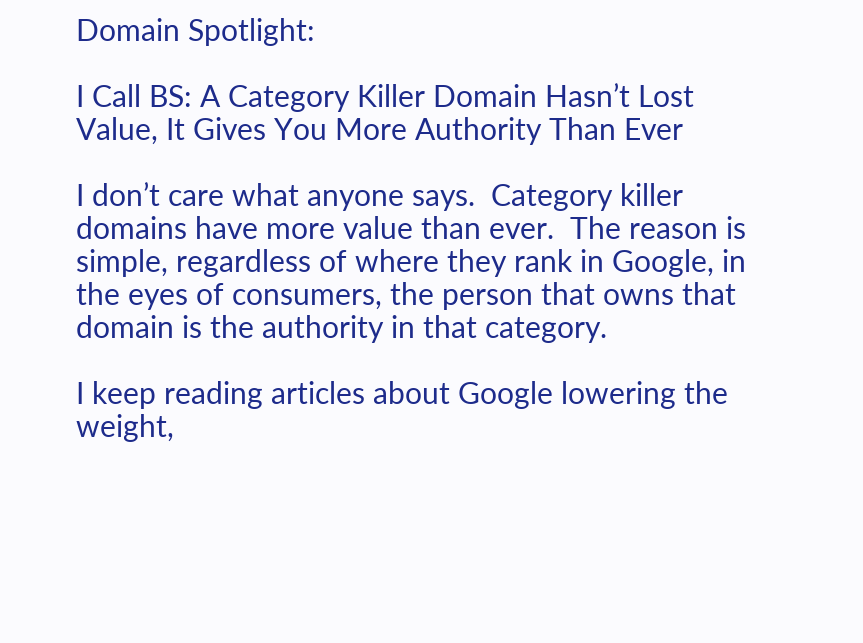Domain Spotlight:

I Call BS: A Category Killer Domain Hasn’t Lost Value, It Gives You More Authority Than Ever

I don’t care what anyone says.  Category killer domains have more value than ever.  The reason is simple, regardless of where they rank in Google, in the eyes of consumers, the person that owns that domain is the authority in that category.

I keep reading articles about Google lowering the weight,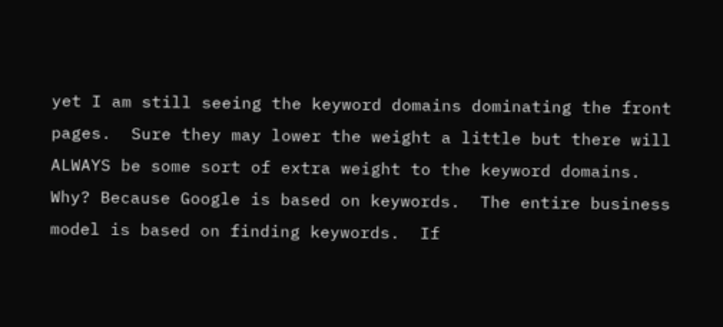yet I am still seeing the keyword domains dominating the front pages.  Sure they may lower the weight a little but there will ALWAYS be some sort of extra weight to the keyword domains.  Why? Because Google is based on keywords.  The entire business model is based on finding keywords.  If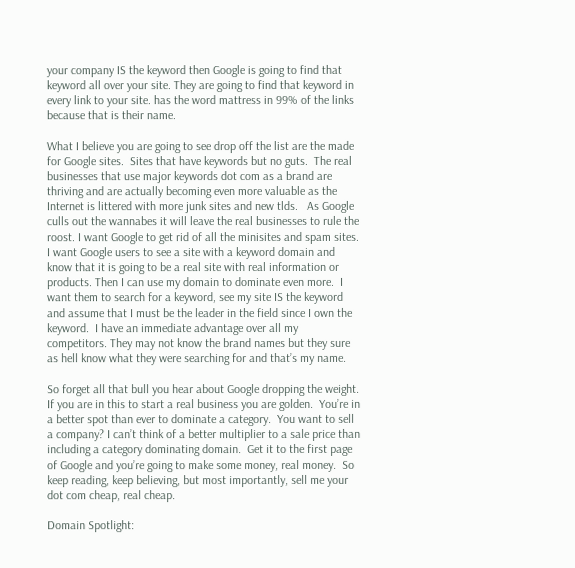your company IS the keyword then Google is going to find that keyword all over your site. They are going to find that keyword in every link to your site. has the word mattress in 99% of the links because that is their name.

What I believe you are going to see drop off the list are the made for Google sites.  Sites that have keywords but no guts.  The real businesses that use major keywords dot com as a brand are thriving and are actually becoming even more valuable as the Internet is littered with more junk sites and new tlds.   As Google culls out the wannabes it will leave the real businesses to rule the roost. I want Google to get rid of all the minisites and spam sites.  I want Google users to see a site with a keyword domain and know that it is going to be a real site with real information or products. Then I can use my domain to dominate even more.  I want them to search for a keyword, see my site IS the keyword and assume that I must be the leader in the field since I own the keyword.  I have an immediate advantage over all my competitors. They may not know the brand names but they sure as hell know what they were searching for and that’s my name.

So forget all that bull you hear about Google dropping the weight.  If you are in this to start a real business you are golden.  You’re in a better spot than ever to dominate a category.  You want to sell a company? I can’t think of a better multiplier to a sale price than including a category dominating domain.  Get it to the first page of Google and you’re going to make some money, real money.  So keep reading, keep believing, but most importantly, sell me your dot com cheap, real cheap.

Domain Spotlight: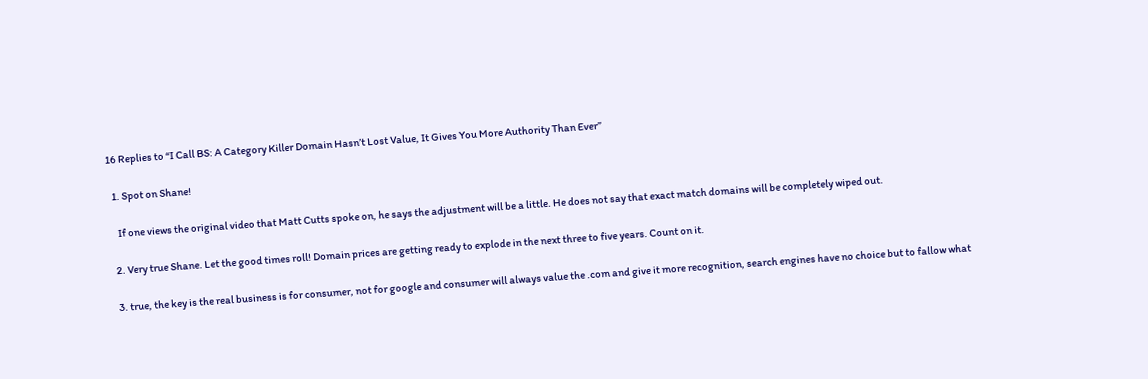16 Replies to “I Call BS: A Category Killer Domain Hasn’t Lost Value, It Gives You More Authority Than Ever”

  1. Spot on Shane!

    If one views the original video that Matt Cutts spoke on, he says the adjustment will be a little. He does not say that exact match domains will be completely wiped out.

  2. Very true Shane. Let the good times roll! Domain prices are getting ready to explode in the next three to five years. Count on it.

  3. true, the key is the real business is for consumer, not for google and consumer will always value the .com and give it more recognition, search engines have no choice but to fallow what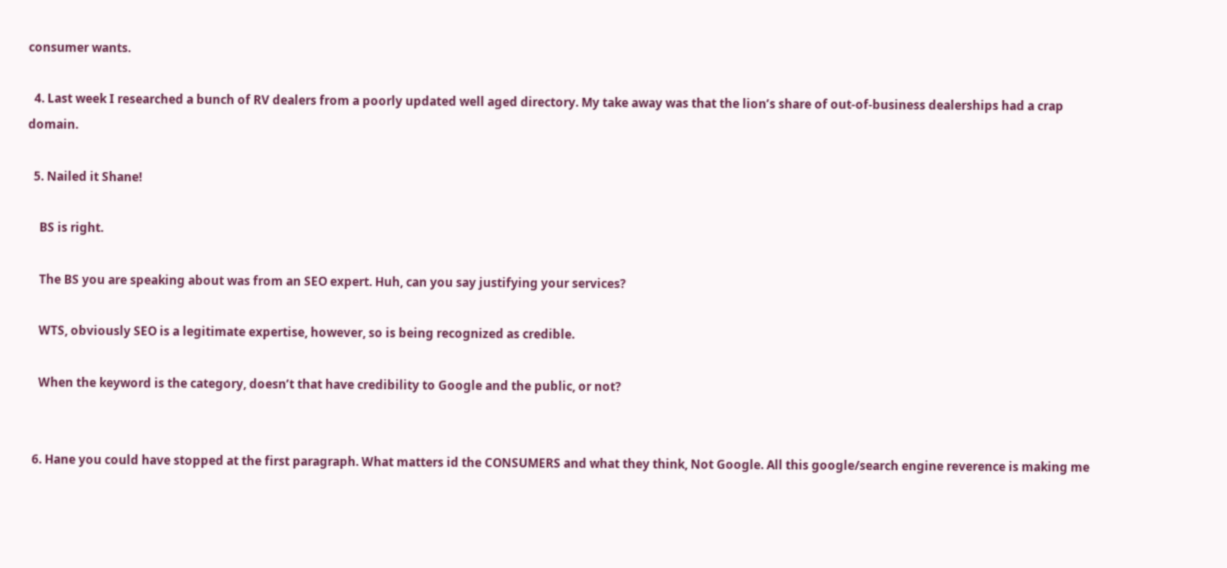consumer wants.

  4. Last week I researched a bunch of RV dealers from a poorly updated well aged directory. My take away was that the lion’s share of out-of-business dealerships had a crap domain.

  5. Nailed it Shane!

    BS is right.

    The BS you are speaking about was from an SEO expert. Huh, can you say justifying your services?

    WTS, obviously SEO is a legitimate expertise, however, so is being recognized as credible.

    When the keyword is the category, doesn’t that have credibility to Google and the public, or not?


  6. Hane you could have stopped at the first paragraph. What matters id the CONSUMERS and what they think, Not Google. All this google/search engine reverence is making me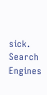sick. Search Engines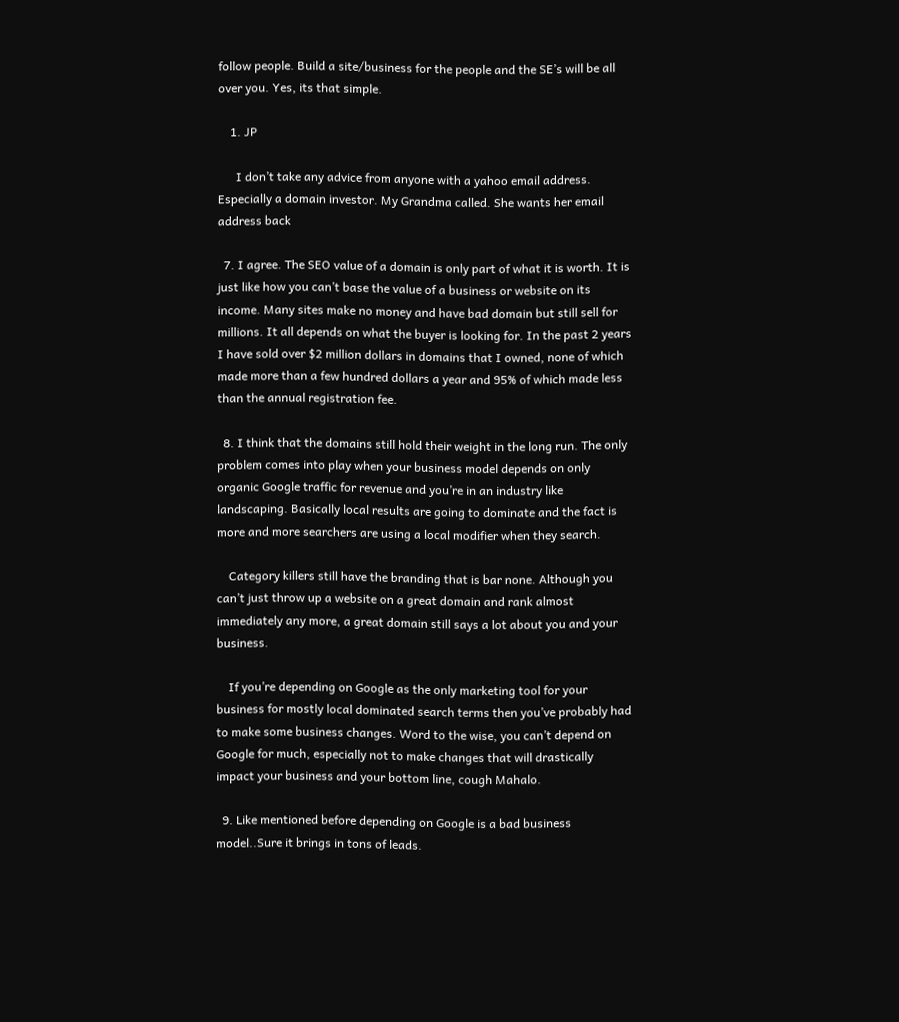follow people. Build a site/business for the people and the SE’s will be all over you. Yes, its that simple.

    1. JP

      I don’t take any advice from anyone with a yahoo email address. Especially a domain investor. My Grandma called. She wants her email address back

  7. I agree. The SEO value of a domain is only part of what it is worth. It is just like how you can’t base the value of a business or website on its income. Many sites make no money and have bad domain but still sell for millions. It all depends on what the buyer is looking for. In the past 2 years I have sold over $2 million dollars in domains that I owned, none of which made more than a few hundred dollars a year and 95% of which made less than the annual registration fee.

  8. I think that the domains still hold their weight in the long run. The only problem comes into play when your business model depends on only organic Google traffic for revenue and you’re in an industry like landscaping. Basically local results are going to dominate and the fact is more and more searchers are using a local modifier when they search.

    Category killers still have the branding that is bar none. Although you can’t just throw up a website on a great domain and rank almost immediately any more, a great domain still says a lot about you and your business.

    If you’re depending on Google as the only marketing tool for your business for mostly local dominated search terms then you’ve probably had to make some business changes. Word to the wise, you can’t depend on Google for much, especially not to make changes that will drastically impact your business and your bottom line, cough Mahalo.

  9. Like mentioned before depending on Google is a bad business model..Sure it brings in tons of leads.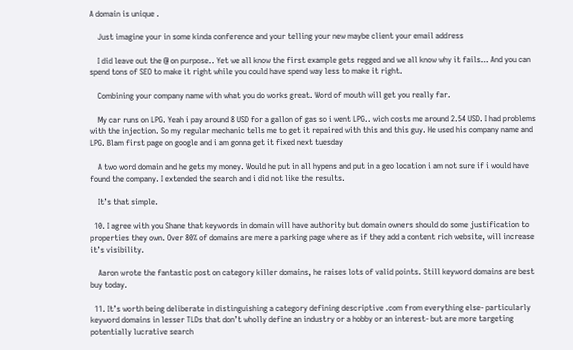A domain is unique .

    Just imagine your in some kinda conference and your telling your new maybe client your email address

    I did leave out the @ on purpose.. Yet we all know the first example gets regged and we all know why it fails… And you can spend tons of SEO to make it right while you could have spend way less to make it right.

    Combining your company name with what you do works great. Word of mouth will get you really far.

    My car runs on LPG. Yeah i pay around 8 USD for a gallon of gas so i went LPG.. wich costs me around 2.54 USD. I had problems with the injection. So my regular mechanic tells me to get it repaired with this and this guy. He used his company name and LPG. Blam first page on google and i am gonna get it fixed next tuesday

    A two word domain and he gets my money. Would he put in all hypens and put in a geo location i am not sure if i would have found the company. I extended the search and i did not like the results.

    It’s that simple.

  10. I agree with you Shane that keywords in domain will have authority but domain owners should do some justification to properties they own. Over 80% of domains are mere a parking page where as if they add a content rich website, will increase it’s visibility.

    Aaron wrote the fantastic post on category killer domains, he raises lots of valid points. Still keyword domains are best buy today.

  11. It’s worth being deliberate in distinguishing a category defining descriptive .com from everything else- particularly keyword domains in lesser TLDs that don’t wholly define an industry or a hobby or an interest- but are more targeting potentially lucrative search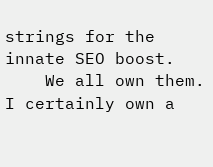strings for the innate SEO boost.
    We all own them. I certainly own a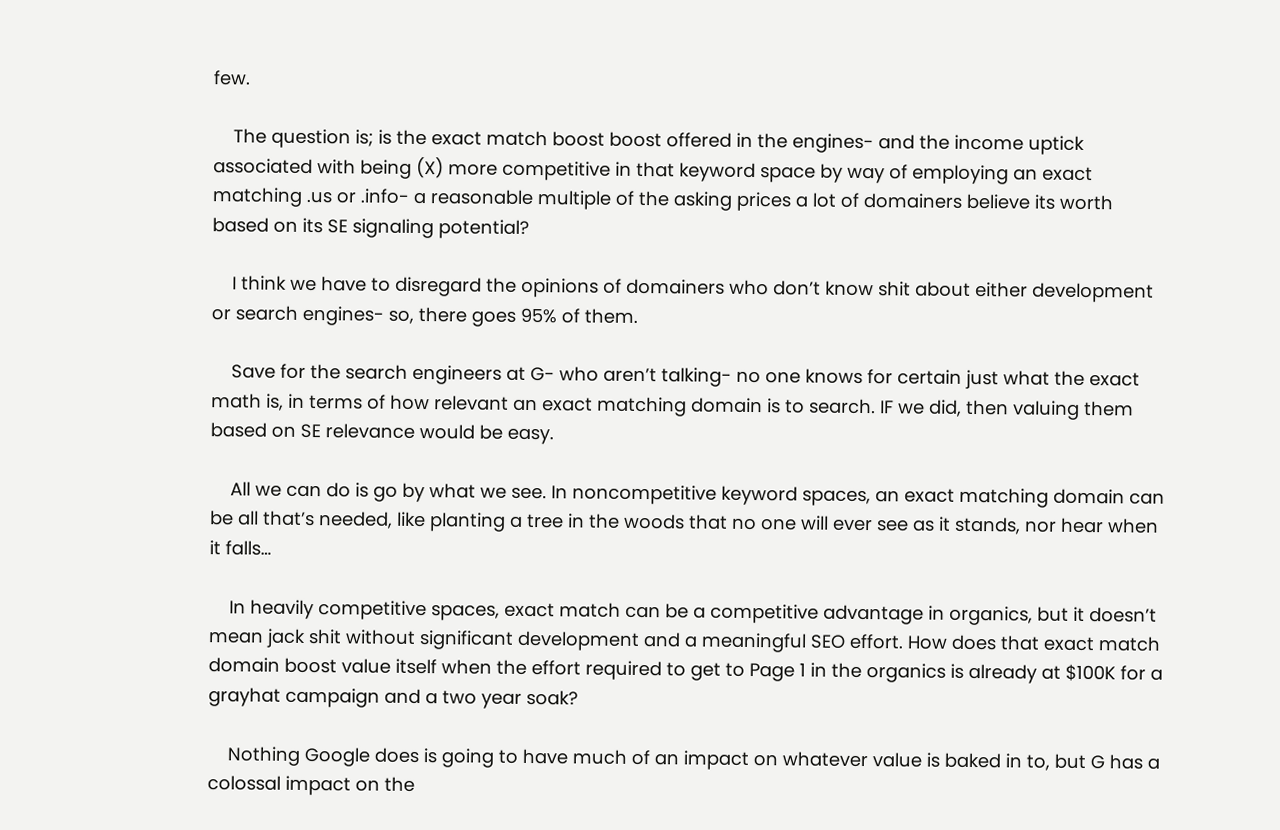few.

    The question is; is the exact match boost boost offered in the engines- and the income uptick associated with being (X) more competitive in that keyword space by way of employing an exact matching .us or .info- a reasonable multiple of the asking prices a lot of domainers believe its worth based on its SE signaling potential?

    I think we have to disregard the opinions of domainers who don’t know shit about either development or search engines- so, there goes 95% of them.

    Save for the search engineers at G- who aren’t talking- no one knows for certain just what the exact math is, in terms of how relevant an exact matching domain is to search. IF we did, then valuing them based on SE relevance would be easy.

    All we can do is go by what we see. In noncompetitive keyword spaces, an exact matching domain can be all that’s needed, like planting a tree in the woods that no one will ever see as it stands, nor hear when it falls…

    In heavily competitive spaces, exact match can be a competitive advantage in organics, but it doesn’t mean jack shit without significant development and a meaningful SEO effort. How does that exact match domain boost value itself when the effort required to get to Page 1 in the organics is already at $100K for a grayhat campaign and a two year soak?

    Nothing Google does is going to have much of an impact on whatever value is baked in to, but G has a colossal impact on the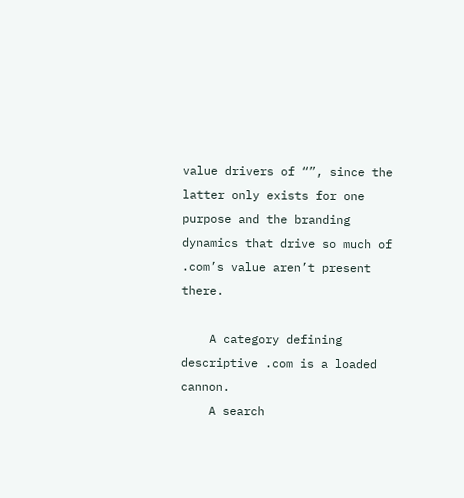value drivers of “”, since the latter only exists for one purpose and the branding dynamics that drive so much of .com’s value aren’t present there.

    A category defining descriptive .com is a loaded cannon.
    A search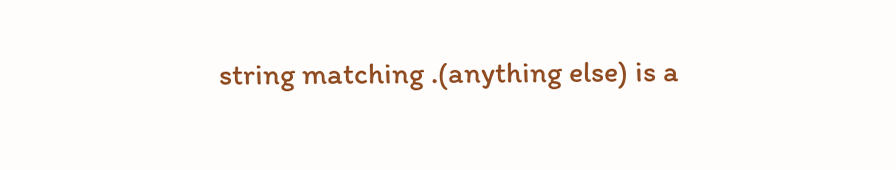string matching .(anything else) is a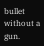bullet without a gun.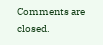Comments are closed.